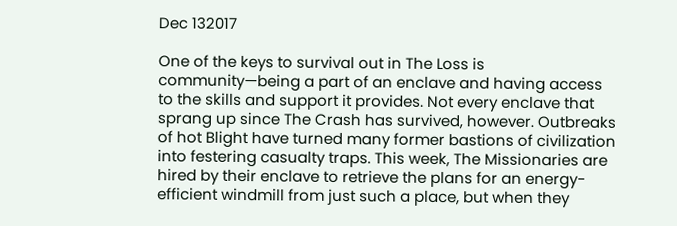Dec 132017

One of the keys to survival out in The Loss is community—being a part of an enclave and having access to the skills and support it provides. Not every enclave that sprang up since The Crash has survived, however. Outbreaks of hot Blight have turned many former bastions of civilization into festering casualty traps. This week, The Missionaries are hired by their enclave to retrieve the plans for an energy-efficient windmill from just such a place, but when they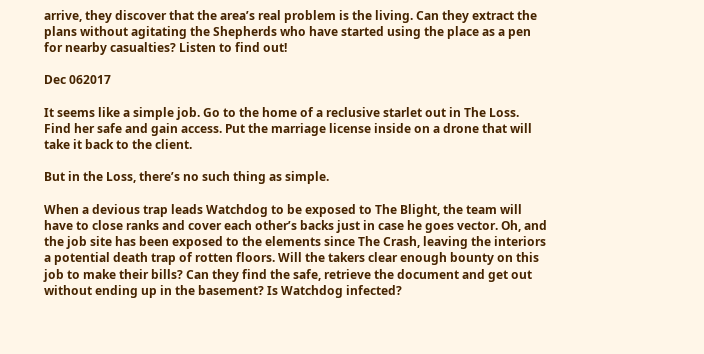arrive, they discover that the area’s real problem is the living. Can they extract the plans without agitating the Shepherds who have started using the place as a pen for nearby casualties? Listen to find out!

Dec 062017

It seems like a simple job. Go to the home of a reclusive starlet out in The Loss. Find her safe and gain access. Put the marriage license inside on a drone that will take it back to the client.

But in the Loss, there’s no such thing as simple.

When a devious trap leads Watchdog to be exposed to The Blight, the team will have to close ranks and cover each other’s backs just in case he goes vector. Oh, and the job site has been exposed to the elements since The Crash, leaving the interiors a potential death trap of rotten floors. Will the takers clear enough bounty on this job to make their bills? Can they find the safe, retrieve the document and get out without ending up in the basement? Is Watchdog infected?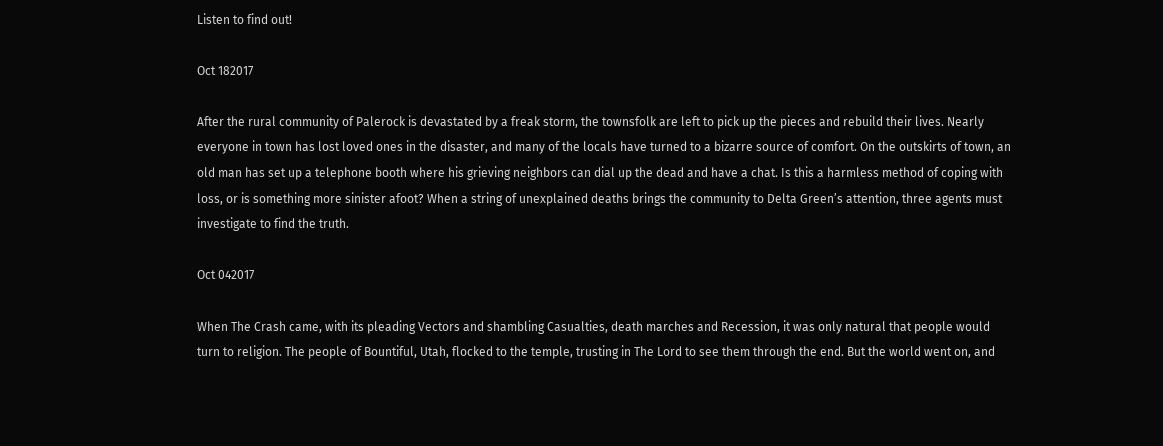Listen to find out!

Oct 182017

After the rural community of Palerock is devastated by a freak storm, the townsfolk are left to pick up the pieces and rebuild their lives. Nearly everyone in town has lost loved ones in the disaster, and many of the locals have turned to a bizarre source of comfort. On the outskirts of town, an old man has set up a telephone booth where his grieving neighbors can dial up the dead and have a chat. Is this a harmless method of coping with loss, or is something more sinister afoot? When a string of unexplained deaths brings the community to Delta Green’s attention, three agents must investigate to find the truth.

Oct 042017

When The Crash came, with its pleading Vectors and shambling Casualties, death marches and Recession, it was only natural that people would turn to religion. The people of Bountiful, Utah, flocked to the temple, trusting in The Lord to see them through the end. But the world went on, and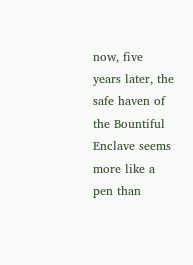now, five years later, the safe haven of the Bountiful Enclave seems more like a pen than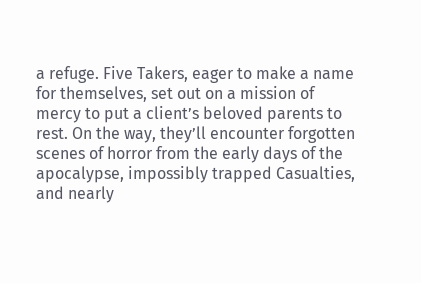a refuge. Five Takers, eager to make a name for themselves, set out on a mission of mercy to put a client’s beloved parents to rest. On the way, they’ll encounter forgotten scenes of horror from the early days of the apocalypse, impossibly trapped Casualties, and nearly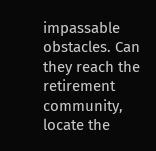impassable obstacles. Can they reach the retirement community, locate the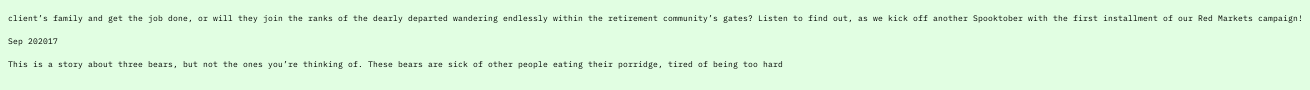client’s family and get the job done, or will they join the ranks of the dearly departed wandering endlessly within the retirement community’s gates? Listen to find out, as we kick off another Spooktober with the first installment of our Red Markets campaign!

Sep 202017

This is a story about three bears, but not the ones you’re thinking of. These bears are sick of other people eating their porridge, tired of being too hard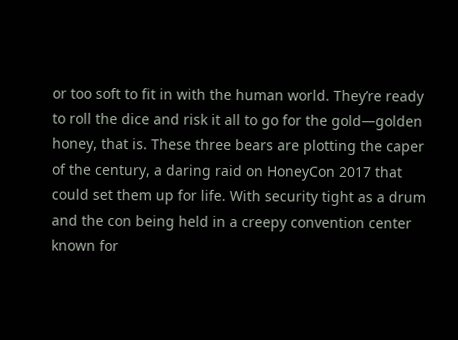or too soft to fit in with the human world. They’re ready to roll the dice and risk it all to go for the gold—golden honey, that is. These three bears are plotting the caper of the century, a daring raid on HoneyCon 2017 that could set them up for life. With security tight as a drum and the con being held in a creepy convention center known for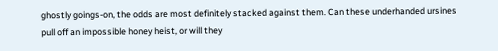ghostly goings-on, the odds are most definitely stacked against them. Can these underhanded ursines pull off an impossible honey heist, or will they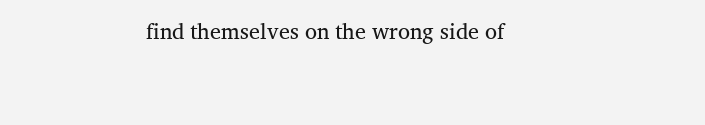find themselves on the wrong side of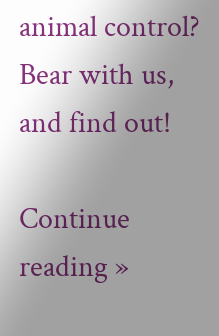animal control? Bear with us, and find out!

Continue reading »